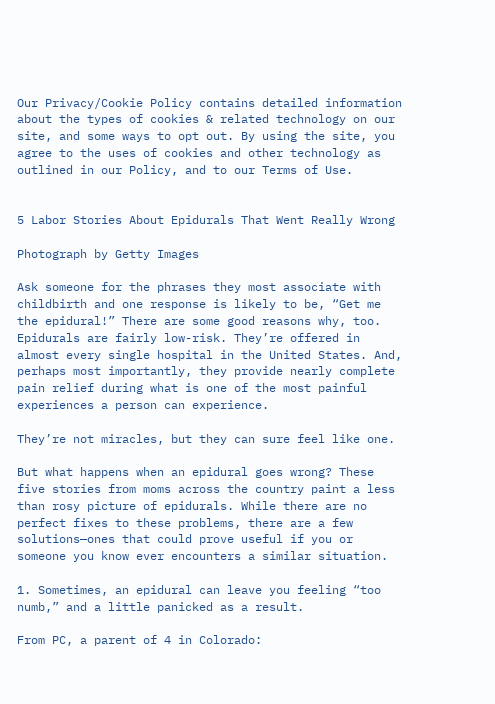Our Privacy/Cookie Policy contains detailed information about the types of cookies & related technology on our site, and some ways to opt out. By using the site, you agree to the uses of cookies and other technology as outlined in our Policy, and to our Terms of Use.


5 Labor Stories About Epidurals That Went Really Wrong

Photograph by Getty Images

Ask someone for the phrases they most associate with childbirth and one response is likely to be, “Get me the epidural!” There are some good reasons why, too. Epidurals are fairly low-risk. They’re offered in almost every single hospital in the United States. And, perhaps most importantly, they provide nearly complete pain relief during what is one of the most painful experiences a person can experience.

They’re not miracles, but they can sure feel like one.

But what happens when an epidural goes wrong? These five stories from moms across the country paint a less than rosy picture of epidurals. While there are no perfect fixes to these problems, there are a few solutions—ones that could prove useful if you or someone you know ever encounters a similar situation.

1. Sometimes, an epidural can leave you feeling “too numb,” and a little panicked as a result.

From PC, a parent of 4 in Colorado: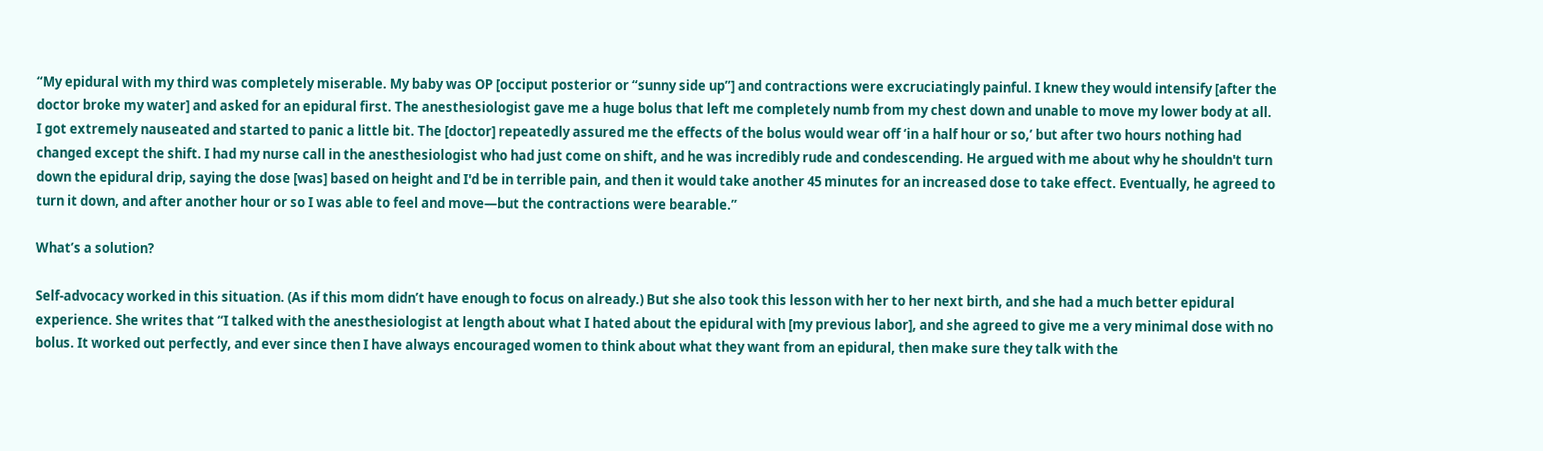“My epidural with my third was completely miserable. My baby was OP [occiput posterior or “sunny side up”] and contractions were excruciatingly painful. I knew they would intensify [after the doctor broke my water] and asked for an epidural first. The anesthesiologist gave me a huge bolus that left me completely numb from my chest down and unable to move my lower body at all. I got extremely nauseated and started to panic a little bit. The [doctor] repeatedly assured me the effects of the bolus would wear off ‘in a half hour or so,’ but after two hours nothing had changed except the shift. I had my nurse call in the anesthesiologist who had just come on shift, and he was incredibly rude and condescending. He argued with me about why he shouldn't turn down the epidural drip, saying the dose [was] based on height and I'd be in terrible pain, and then it would take another 45 minutes for an increased dose to take effect. Eventually, he agreed to turn it down, and after another hour or so I was able to feel and move—but the contractions were bearable.”

What’s a solution?

Self-advocacy worked in this situation. (As if this mom didn’t have enough to focus on already.) But she also took this lesson with her to her next birth, and she had a much better epidural experience. She writes that “I talked with the anesthesiologist at length about what I hated about the epidural with [my previous labor], and she agreed to give me a very minimal dose with no bolus. It worked out perfectly, and ever since then I have always encouraged women to think about what they want from an epidural, then make sure they talk with the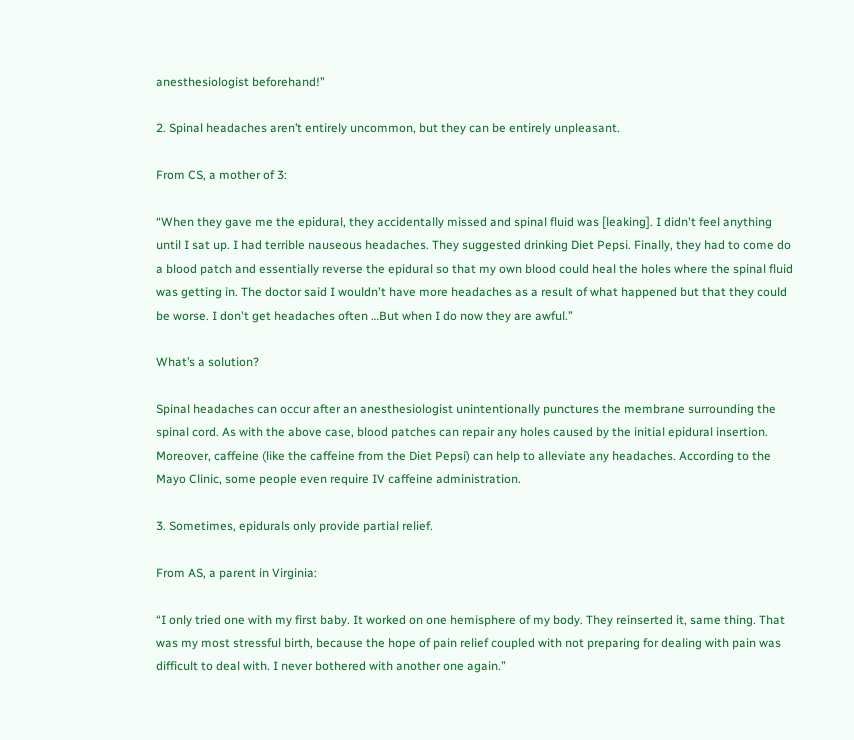anesthesiologist beforehand!”

2. Spinal headaches aren’t entirely uncommon, but they can be entirely unpleasant.

From CS, a mother of 3:

“When they gave me the epidural, they accidentally missed and spinal fluid was [leaking]. I didn't feel anything until I sat up. I had terrible nauseous headaches. They suggested drinking Diet Pepsi. Finally, they had to come do a blood patch and essentially reverse the epidural so that my own blood could heal the holes where the spinal fluid was getting in. The doctor said I wouldn't have more headaches as a result of what happened but that they could be worse. I don't get headaches often …But when I do now they are awful.”

What’s a solution?

Spinal headaches can occur after an anesthesiologist unintentionally punctures the membrane surrounding the spinal cord. As with the above case, blood patches can repair any holes caused by the initial epidural insertion. Moreover, caffeine (like the caffeine from the Diet Pepsi) can help to alleviate any headaches. According to the Mayo Clinic, some people even require IV caffeine administration.

3. Sometimes, epidurals only provide partial relief.

From AS, a parent in Virginia:

“I only tried one with my first baby. It worked on one hemisphere of my body. They reinserted it, same thing. That was my most stressful birth, because the hope of pain relief coupled with not preparing for dealing with pain was difficult to deal with. I never bothered with another one again.”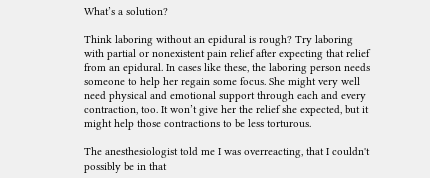What’s a solution?

Think laboring without an epidural is rough? Try laboring with partial or nonexistent pain relief after expecting that relief from an epidural. In cases like these, the laboring person needs someone to help her regain some focus. She might very well need physical and emotional support through each and every contraction, too. It won’t give her the relief she expected, but it might help those contractions to be less torturous.

The anesthesiologist told me I was overreacting, that I couldn't possibly be in that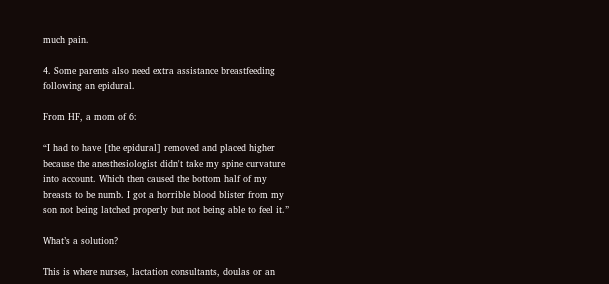much pain.

4. Some parents also need extra assistance breastfeeding following an epidural.

From HF, a mom of 6:

“I had to have [the epidural] removed and placed higher because the anesthesiologist didn't take my spine curvature into account. Which then caused the bottom half of my breasts to be numb. I got a horrible blood blister from my son not being latched properly but not being able to feel it.”

What’s a solution?

This is where nurses, lactation consultants, doulas or an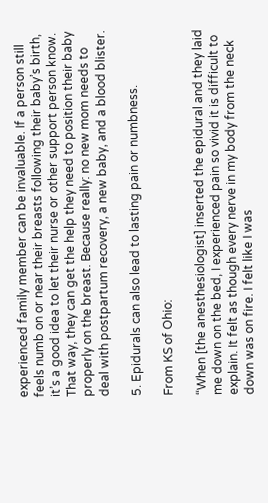experienced family member can be invaluable. If a person still feels numb on or near their breasts following their baby’s birth, it’s a good idea to let their nurse or other support person know. That way, they can get the help they need to position their baby properly on the breast. Because really: no new mom needs to deal with postpartum recovery, a new baby, and a blood blister.

5. Epidurals can also lead to lasting pain or numbness.

From KS of Ohio:

“When [the anesthesiologist] inserted the epidural and they laid me down on the bed, I experienced pain so vivid it is difficult to explain. It felt as though every nerve in my body from the neck down was on fire. I felt like I was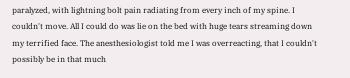paralyzed, with lightning bolt pain radiating from every inch of my spine. I couldn't move. All I could do was lie on the bed with huge tears streaming down my terrified face. The anesthesiologist told me I was overreacting, that I couldn't possibly be in that much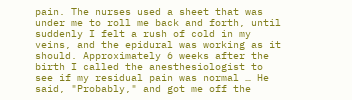pain. The nurses used a sheet that was under me to roll me back and forth, until suddenly I felt a rush of cold in my veins, and the epidural was working as it should. Approximately 6 weeks after the birth I called the anesthesiologist to see if my residual pain was normal … He said, "Probably," and got me off the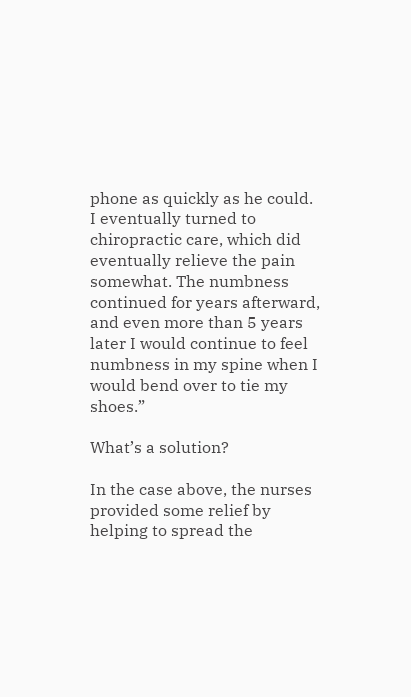phone as quickly as he could. I eventually turned to chiropractic care, which did eventually relieve the pain somewhat. The numbness continued for years afterward, and even more than 5 years later I would continue to feel numbness in my spine when I would bend over to tie my shoes.”

What’s a solution?

In the case above, the nurses provided some relief by helping to spread the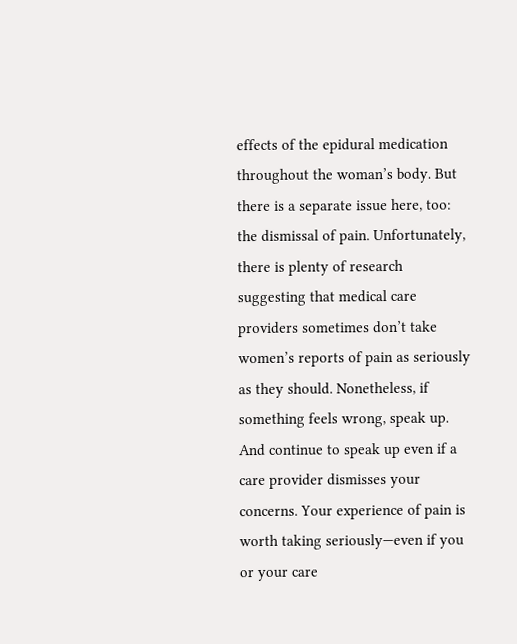effects of the epidural medication throughout the woman’s body. But there is a separate issue here, too: the dismissal of pain. Unfortunately, there is plenty of research suggesting that medical care providers sometimes don’t take women’s reports of pain as seriously as they should. Nonetheless, if something feels wrong, speak up. And continue to speak up even if a care provider dismisses your concerns. Your experience of pain is worth taking seriously—even if you or your care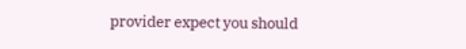provider expect you should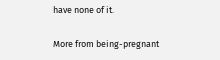have none of it.

More from being-pregnant